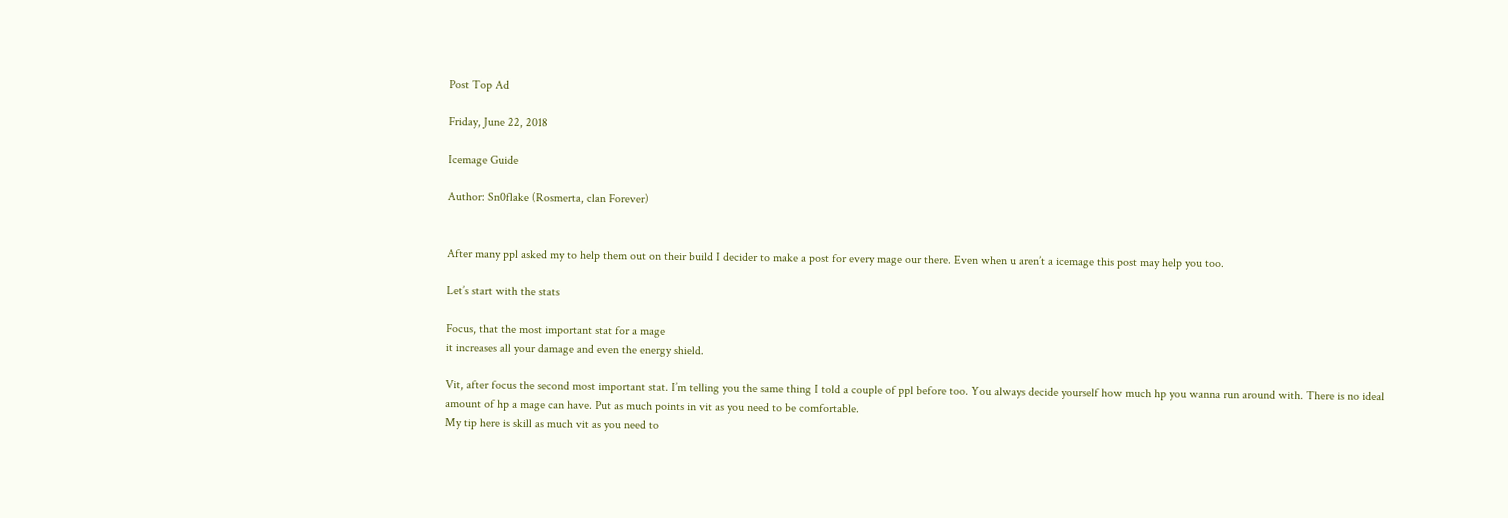Post Top Ad

Friday, June 22, 2018

Icemage Guide

Author: Sn0flake (Rosmerta, clan Forever)


After many ppl asked my to help them out on their build I decider to make a post for every mage our there. Even when u aren’t a icemage this post may help you too.

Let’s start with the stats

Focus, that the most important stat for a mage
it increases all your damage and even the energy shield.

Vit, after focus the second most important stat. I’m telling you the same thing I told a couple of ppl before too. You always decide yourself how much hp you wanna run around with. There is no ideal amount of hp a mage can have. Put as much points in vit as you need to be comfortable.
My tip here is skill as much vit as you need to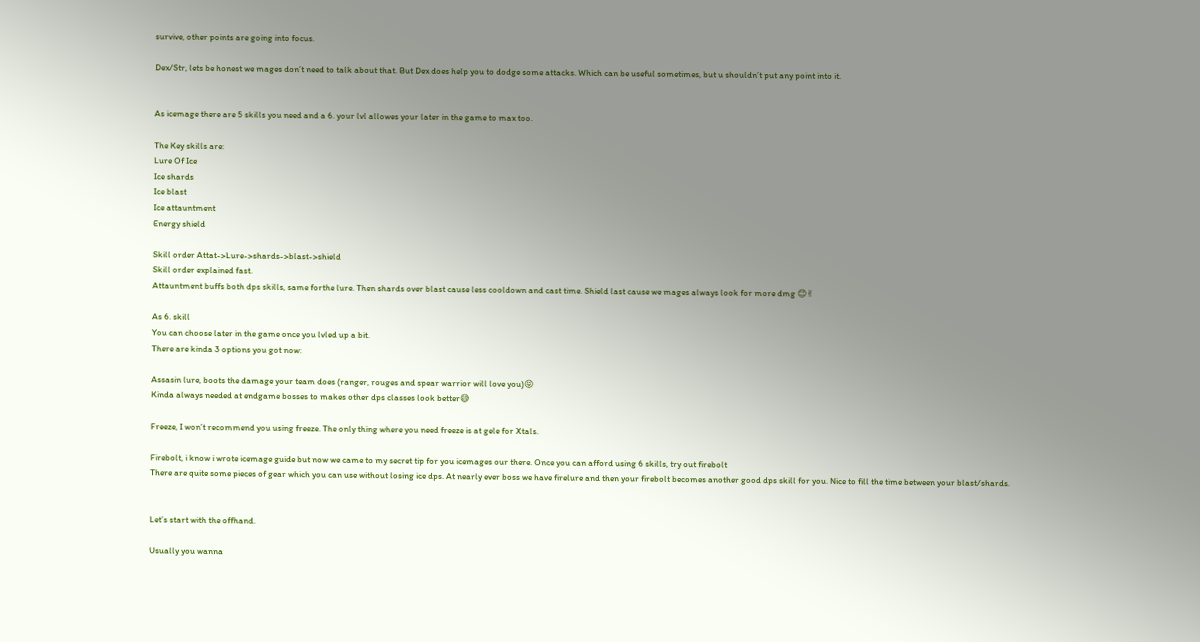survive, other points are going into focus.

Dex/Str, lets be honest we mages don’t need to talk about that. But Dex does help you to dodge some attacks. Which can be useful sometimes, but u shouldn’t put any point into it.


As icemage there are 5 skills you need and a 6. your lvl allowes your later in the game to max too.

The Key skills are:
Lure Of Ice
Ice shards
Ice blast
Ice attauntment
Energy shield

Skill order Attat->Lure->shards->blast->shield
Skill order explained fast.
Attauntment buffs both dps skills, same forthe lure. Then shards over blast cause less cooldown and cast time. Shield last cause we mages always look for more dmg 😊✌

As 6. skill
You can choose later in the game once you lvled up a bit.
There are kinda 3 options you got now:

Assasin lure, boots the damage your team does (ranger, rouges and spear warrior will love you)😝
Kinda always needed at endgame bosses to makes other dps classes look better😅

Freeze, I won’t recommend you using freeze. The only thing where you need freeze is at gele for Xtals.

Firebolt, i know i wrote icemage guide but now we came to my secret tip for you icemages our there. Once you can afford using 6 skills, try out firebolt
There are quite some pieces of gear which you can use without losing ice dps. At nearly ever boss we have firelure and then your firebolt becomes another good dps skill for you. Nice to fill the time between your blast/shards.


Let’s start with the offhand.

Usually you wanna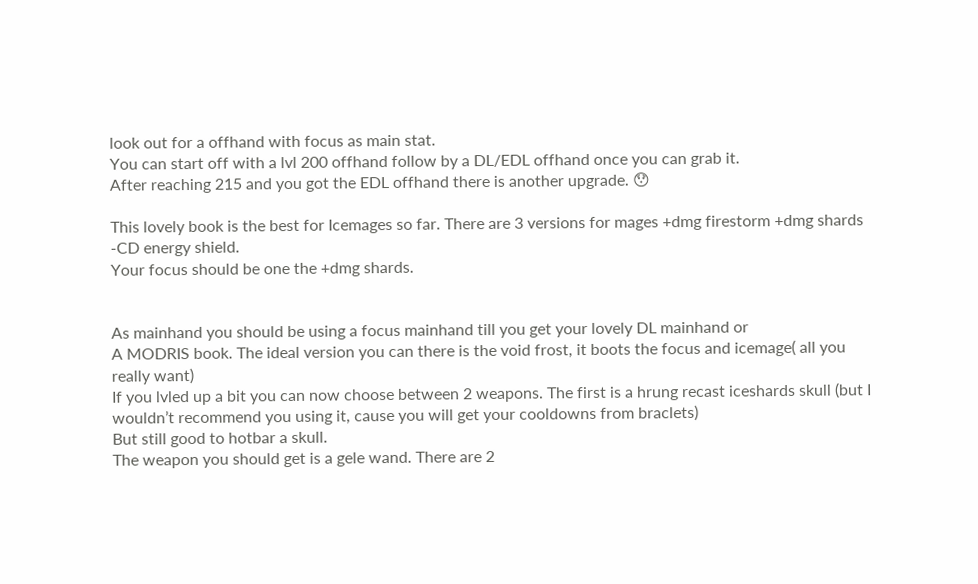look out for a offhand with focus as main stat.
You can start off with a lvl 200 offhand follow by a DL/EDL offhand once you can grab it.
After reaching 215 and you got the EDL offhand there is another upgrade. 😯

This lovely book is the best for Icemages so far. There are 3 versions for mages +dmg firestorm +dmg shards -CD energy shield.
Your focus should be one the +dmg shards.


As mainhand you should be using a focus mainhand till you get your lovely DL mainhand or
A MODRIS book. The ideal version you can there is the void frost, it boots the focus and icemage( all you really want)
If you lvled up a bit you can now choose between 2 weapons. The first is a hrung recast iceshards skull (but I wouldn’t recommend you using it, cause you will get your cooldowns from braclets)
But still good to hotbar a skull.
The weapon you should get is a gele wand. There are 2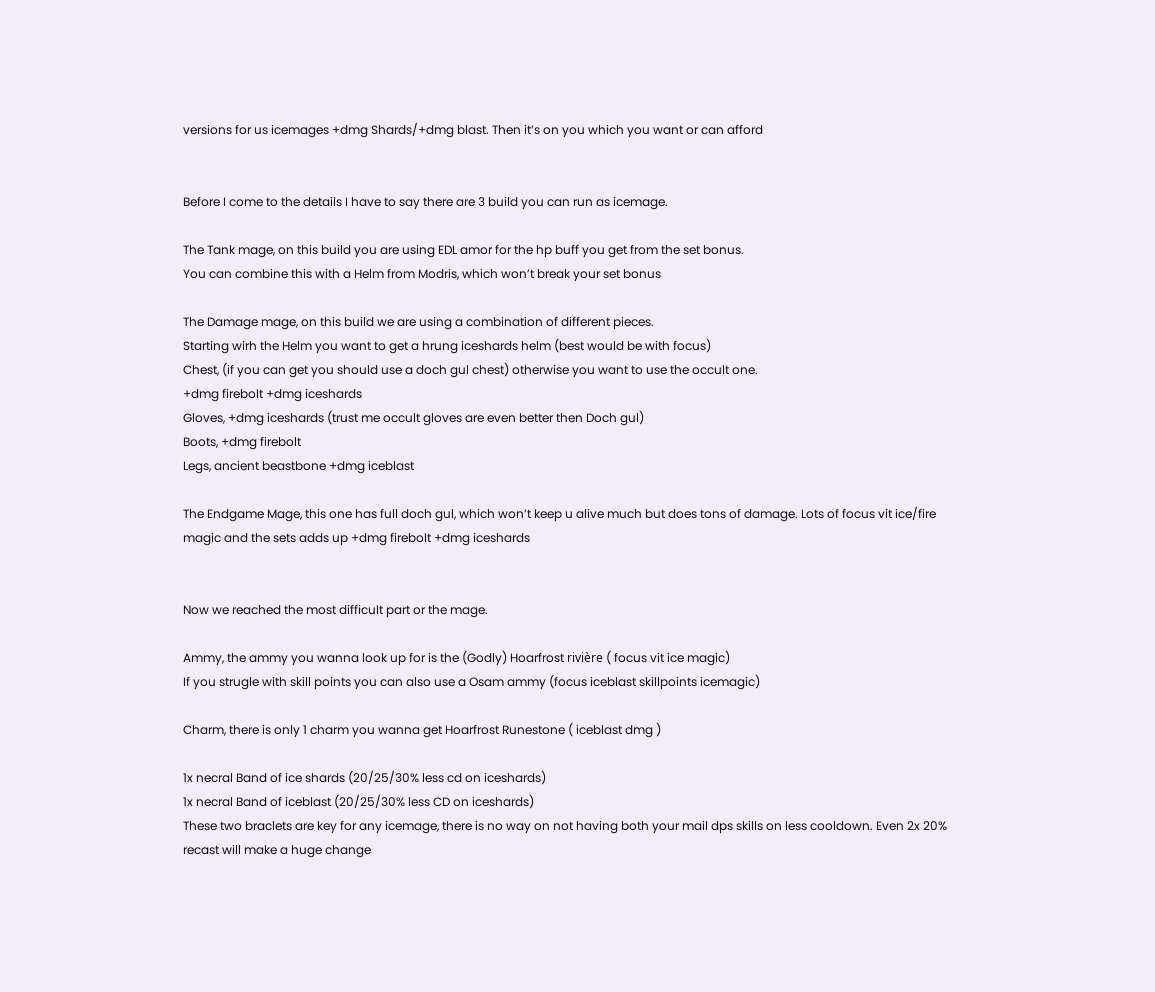versions for us icemages +dmg Shards/+dmg blast. Then it’s on you which you want or can afford


Before I come to the details I have to say there are 3 build you can run as icemage.

The Tank mage, on this build you are using EDL amor for the hp buff you get from the set bonus.
You can combine this with a Helm from Modris, which won’t break your set bonus

The Damage mage, on this build we are using a combination of different pieces.
Starting wirh the Helm you want to get a hrung iceshards helm (best would be with focus)
Chest, (if you can get you should use a doch gul chest) otherwise you want to use the occult one.
+dmg firebolt +dmg iceshards
Gloves, +dmg iceshards (trust me occult gloves are even better then Doch gul)
Boots, +dmg firebolt
Legs, ancient beastbone +dmg iceblast

The Endgame Mage, this one has full doch gul, which won’t keep u alive much but does tons of damage. Lots of focus vit ice/fire magic and the sets adds up +dmg firebolt +dmg iceshards


Now we reached the most difficult part or the mage.

Ammy, the ammy you wanna look up for is the (Godly) Hoarfrost rivière ( focus vit ice magic)
If you strugle with skill points you can also use a Osam ammy (focus iceblast skillpoints icemagic)

Charm, there is only 1 charm you wanna get Hoarfrost Runestone ( iceblast dmg )

1x necral Band of ice shards (20/25/30% less cd on iceshards)
1x necral Band of iceblast (20/25/30% less CD on iceshards)
These two braclets are key for any icemage, there is no way on not having both your mail dps skills on less cooldown. Even 2x 20% recast will make a huge change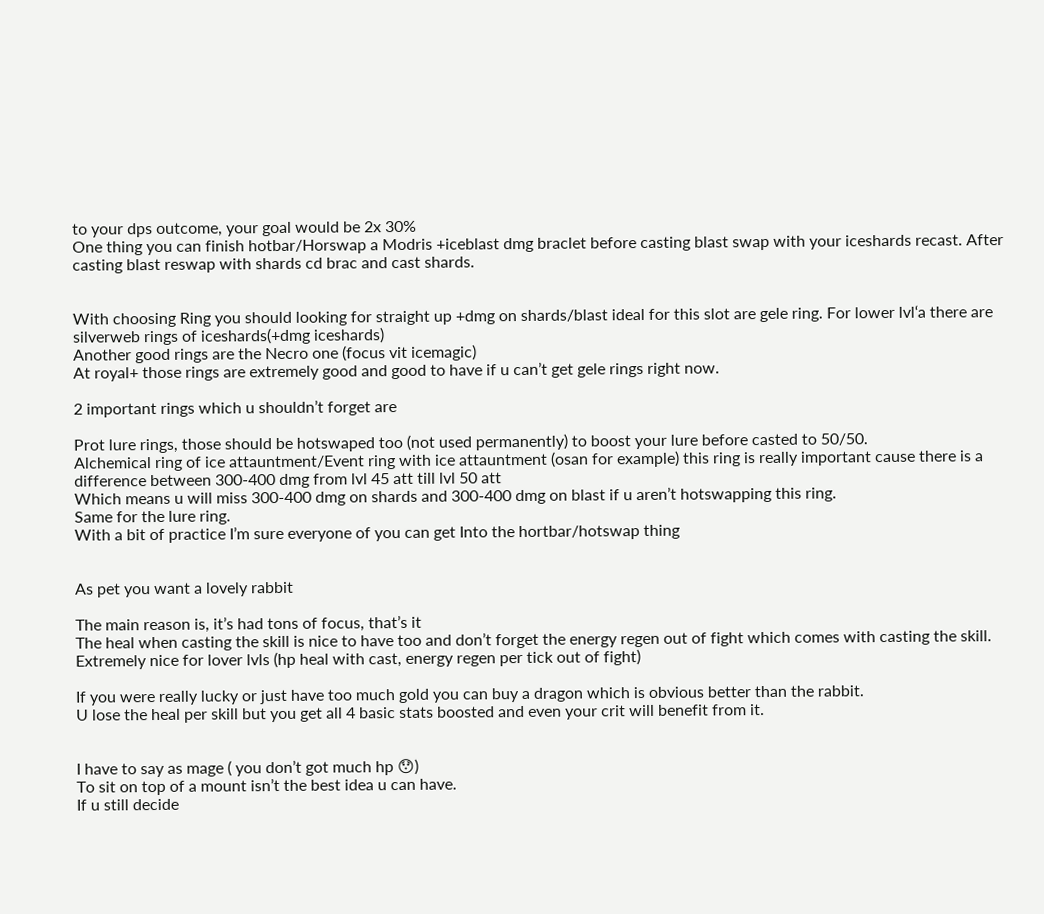to your dps outcome, your goal would be 2x 30%
One thing you can finish hotbar/Horswap a Modris +iceblast dmg braclet before casting blast swap with your iceshards recast. After casting blast reswap with shards cd brac and cast shards.


With choosing Ring you should looking for straight up +dmg on shards/blast ideal for this slot are gele ring. For lower lvl‘a there are silverweb rings of iceshards(+dmg iceshards)
Another good rings are the Necro one (focus vit icemagic)
At royal+ those rings are extremely good and good to have if u can’t get gele rings right now.

2 important rings which u shouldn’t forget are

Prot lure rings, those should be hotswaped too (not used permanently) to boost your lure before casted to 50/50.
Alchemical ring of ice attauntment/Event ring with ice attauntment (osan for example) this ring is really important cause there is a difference between 300-400 dmg from lvl 45 att till lvl 50 att
Which means u will miss 300-400 dmg on shards and 300-400 dmg on blast if u aren’t hotswapping this ring.
Same for the lure ring.
With a bit of practice I’m sure everyone of you can get Into the hortbar/hotswap thing


As pet you want a lovely rabbit

The main reason is, it’s had tons of focus, that’s it
The heal when casting the skill is nice to have too and don’t forget the energy regen out of fight which comes with casting the skill.
Extremely nice for lover lvls (hp heal with cast, energy regen per tick out of fight)

If you were really lucky or just have too much gold you can buy a dragon which is obvious better than the rabbit.
U lose the heal per skill but you get all 4 basic stats boosted and even your crit will benefit from it.


I have to say as mage ( you don’t got much hp 😯)
To sit on top of a mount isn’t the best idea u can have.
If u still decide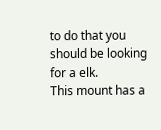to do that you should be looking for a elk.
This mount has a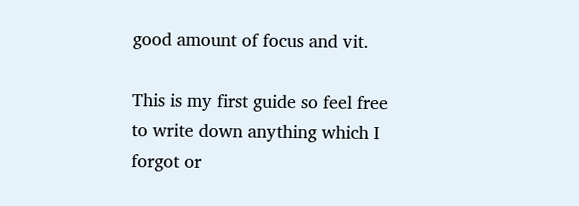good amount of focus and vit.

This is my first guide so feel free to write down anything which I forgot or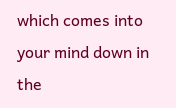which comes into your mind down in the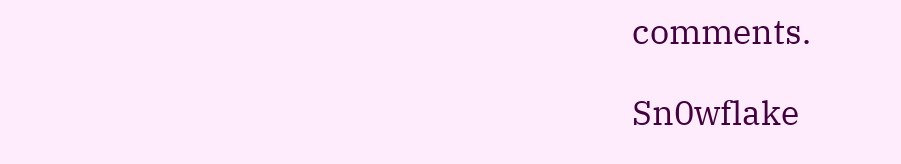comments.

Sn0wflake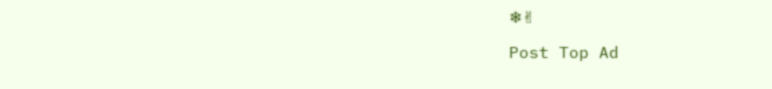❄✌

Post Top Ad